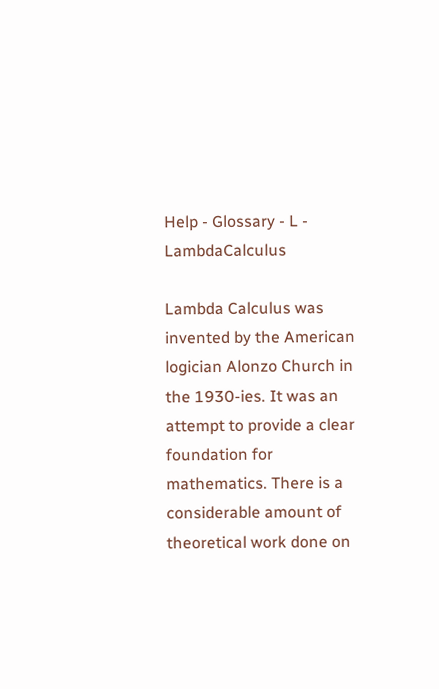Help - Glossary - L - LambdaCalculus

Lambda Calculus was invented by the American logician Alonzo Church in the 1930-ies. It was an attempt to provide a clear foundation for mathematics. There is a considerable amount of theoretical work done on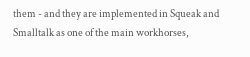them - and they are implemented in Squeak and Smalltalk as one of the main workhorses,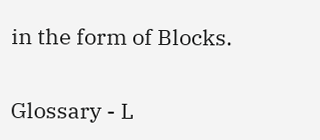in the form of Blocks.

Glossary - L